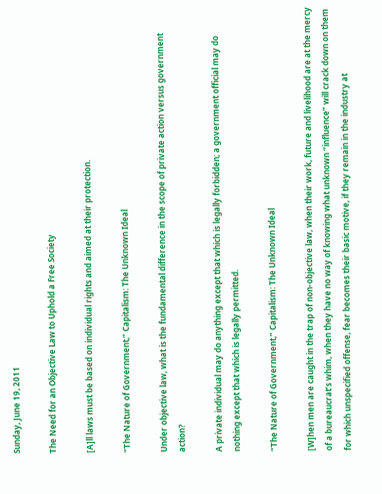Sunday, June 19, 2011

The Need for an Objective Law to Uphold a Free Society

[A]ll laws must be based on individual rights and aimed at their protection.

“The Nature of Government,” Capitalism: The Unknown Ideal

Under objective law, what is the fundamental difference in the scope of private action versus government action?

A private individual may do anything except that which is legally forbidden; a government official may do nothing except that which is legally permitted.

“The Nature of Government,” Capitalism: The Unknown Ideal

[W]hen men are caught in the trap of non-objective law, when their work, future and livelihood are at the mercy of a bureaucrat’s whim, when they have no way of knowing what unknown “influence” will crack down on them for which unspecified offense, fear becomes their basic motive, if they remain in the industry at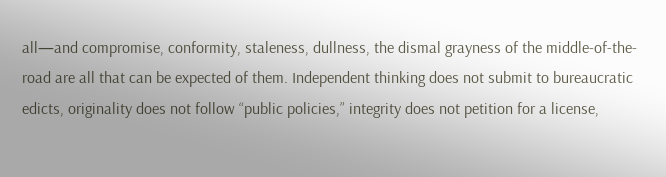all—and compromise, conformity, staleness, dullness, the dismal grayness of the middle-of-the-road are all that can be expected of them. Independent thinking does not submit to bureaucratic edicts, originality does not follow “public policies,” integrity does not petition for a license,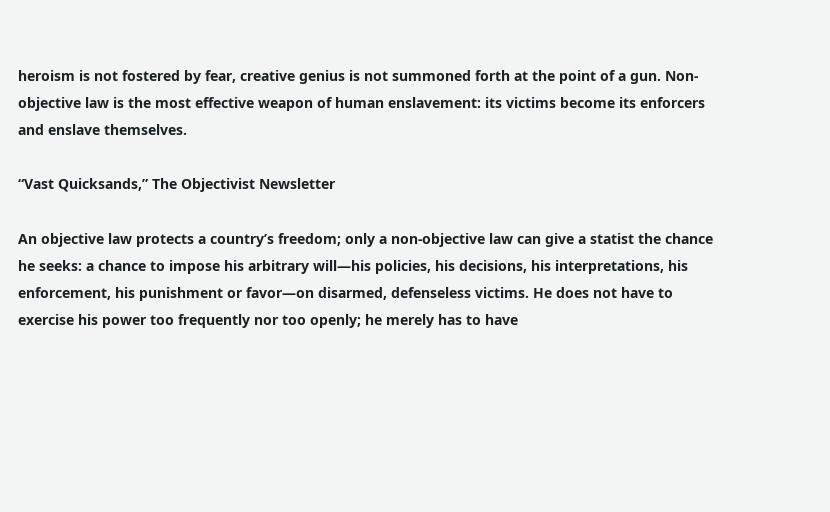heroism is not fostered by fear, creative genius is not summoned forth at the point of a gun. Non-objective law is the most effective weapon of human enslavement: its victims become its enforcers and enslave themselves.

“Vast Quicksands,” The Objectivist Newsletter

An objective law protects a country’s freedom; only a non-objective law can give a statist the chance he seeks: a chance to impose his arbitrary will—his policies, his decisions, his interpretations, his enforcement, his punishment or favor—on disarmed, defenseless victims. He does not have to exercise his power too frequently nor too openly; he merely has to have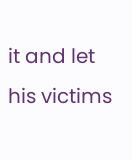it and let his victims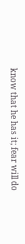know that he has it; fear will do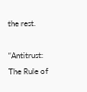the rest.

“Antitrust: The Rule of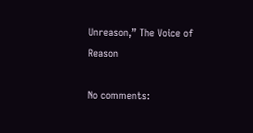Unreason,” The Voice of Reason

No comments: